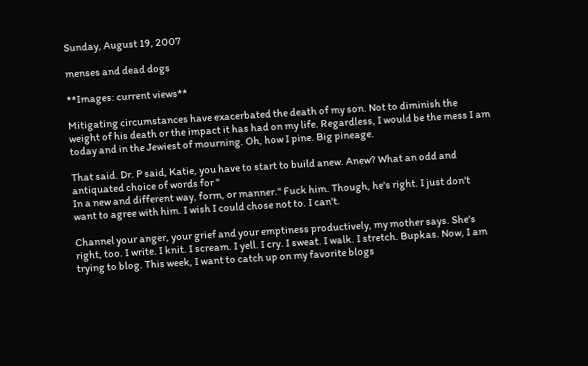Sunday, August 19, 2007

menses and dead dogs

**Images: current views**

Mitigating circumstances have exacerbated the death of my son. Not to diminish the weight of his death or the impact it has had on my life. Regardless, I would be the mess I am today and in the Jewiest of mourning. Oh, how I pine. Big pineage.

That said. Dr. P said, Katie, you have to start to build anew. Anew? What an odd and antiquated choice of words for "
In a new and different way, form, or manner." Fuck him. Though, he's right. I just don't want to agree with him. I wish I could chose not to. I can't.

Channel your anger, your grief and your emptiness productively, my mother says. She's right, too. I write. I knit. I scream. I yell. I cry. I sweat. I walk. I stretch. Bupkas. Now, I am trying to blog. This week, I want to catch up on my favorite blogs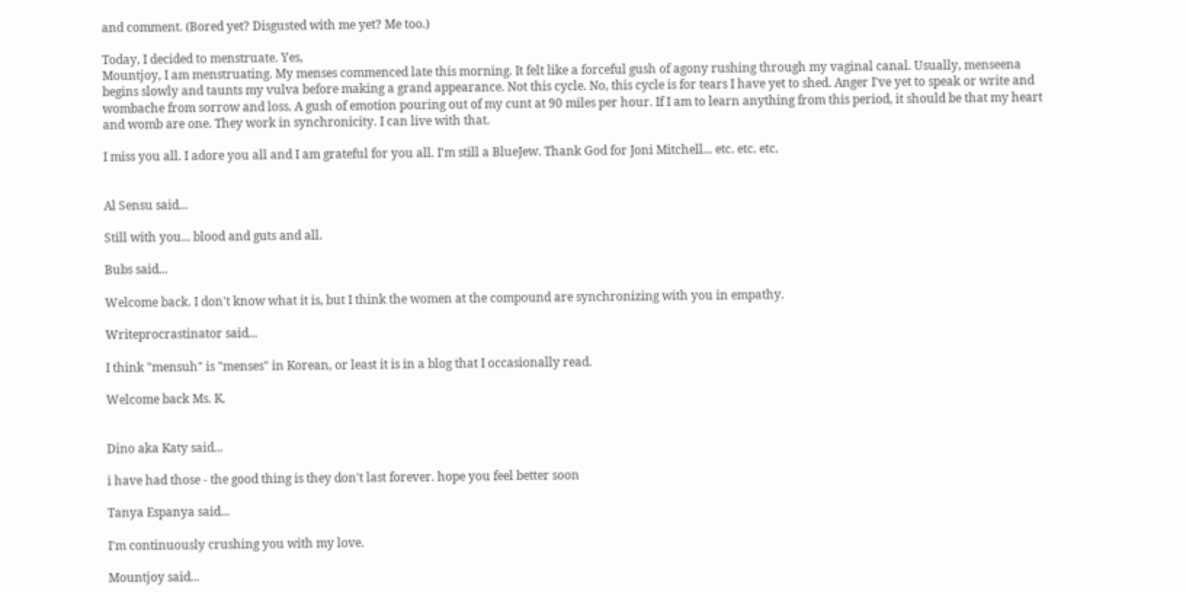and comment. (Bored yet? Disgusted with me yet? Me too.)

Today, I decided to menstruate. Yes,
Mountjoy, I am menstruating. My menses commenced late this morning. It felt like a forceful gush of agony rushing through my vaginal canal. Usually, menseena begins slowly and taunts my vulva before making a grand appearance. Not this cycle. No, this cycle is for tears I have yet to shed. Anger I've yet to speak or write and wombache from sorrow and loss. A gush of emotion pouring out of my cunt at 90 miles per hour. If I am to learn anything from this period, it should be that my heart and womb are one. They work in synchronicity. I can live with that.

I miss you all. I adore you all and I am grateful for you all. I'm still a BlueJew. Thank God for Joni Mitchell... etc. etc. etc.


Al Sensu said...

Still with you... blood and guts and all.

Bubs said...

Welcome back. I don't know what it is, but I think the women at the compound are synchronizing with you in empathy.

Writeprocrastinator said...

I think "mensuh" is "menses" in Korean, or least it is in a blog that I occasionally read.

Welcome back Ms. K.


Dino aka Katy said...

i have had those - the good thing is they don't last forever. hope you feel better soon

Tanya Espanya said...

I'm continuously crushing you with my love.

Mountjoy said...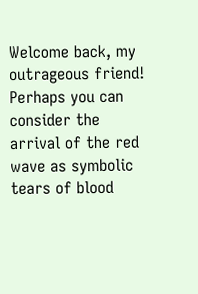Welcome back, my outrageous friend! Perhaps you can consider the arrival of the red wave as symbolic tears of blood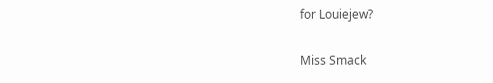for Louiejew?

Miss Smack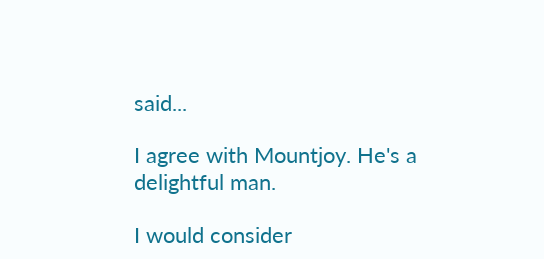said...

I agree with Mountjoy. He's a delightful man.

I would consider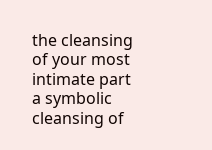the cleansing of your most intimate part a symbolic cleansing of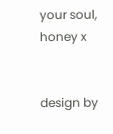your soul, honey x


design by